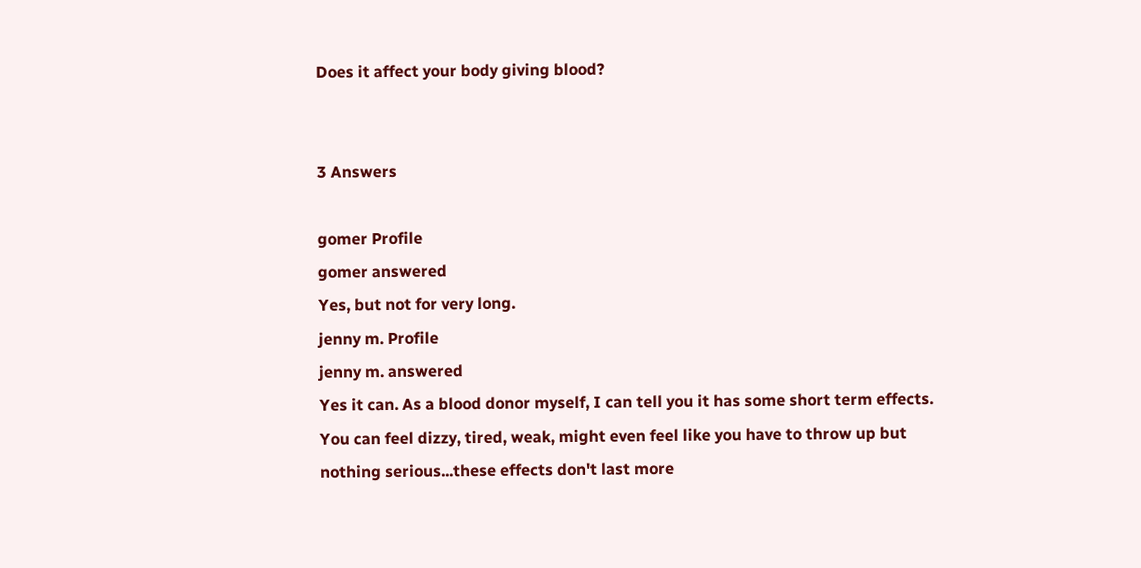Does it affect your body giving blood?


3 Answers

gomer Profile
gomer answered
Yes, but not for very long.
jenny m. Profile
jenny m. answered
Yes it can. As a blood donor myself, I can tell you it has some short term effects. You can feel dizzy, tired, weak, might even feel like you have to throw up but nothing serious...these effects don't last more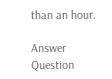than an hour.

Answer Question